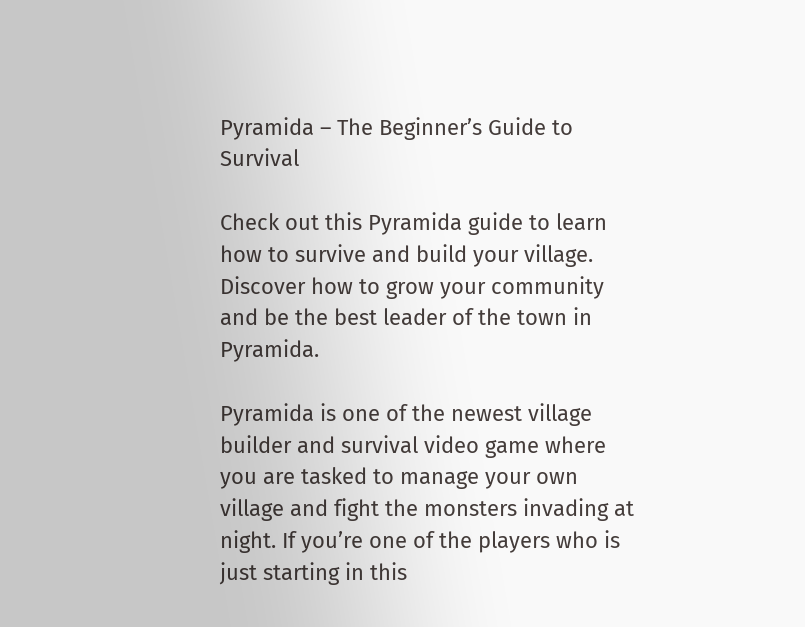Pyramida – The Beginner’s Guide to Survival

Check out this Pyramida guide to learn how to survive and build your village. Discover how to grow your community and be the best leader of the town in Pyramida.

Pyramida is one of the newest village builder and survival video game where you are tasked to manage your own village and fight the monsters invading at night. If you’re one of the players who is just starting in this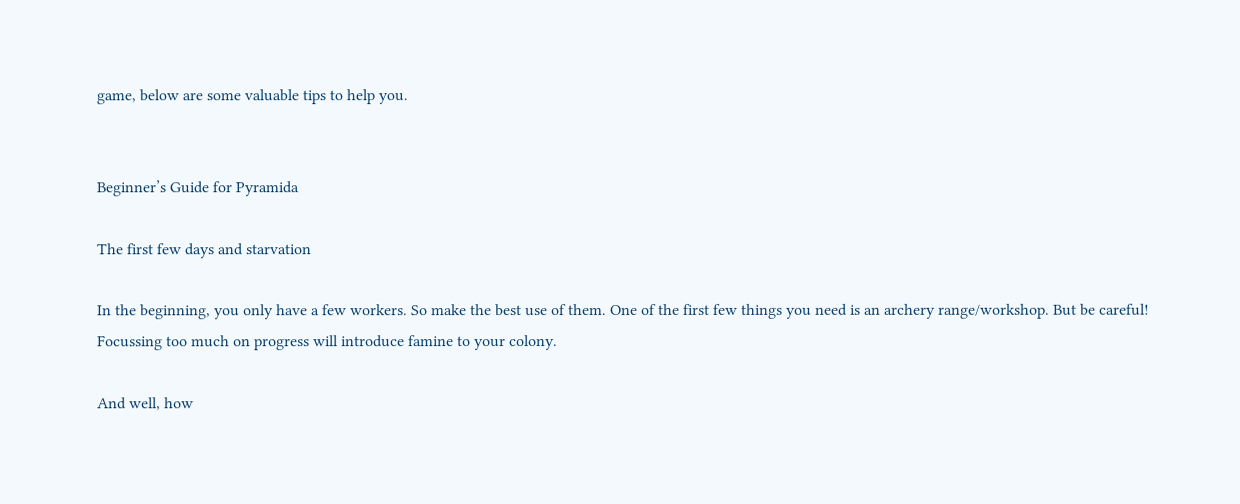game, below are some valuable tips to help you.


Beginner’s Guide for Pyramida

The first few days and starvation

In the beginning, you only have a few workers. So make the best use of them. One of the first few things you need is an archery range/workshop. But be careful! Focussing too much on progress will introduce famine to your colony.

And well, how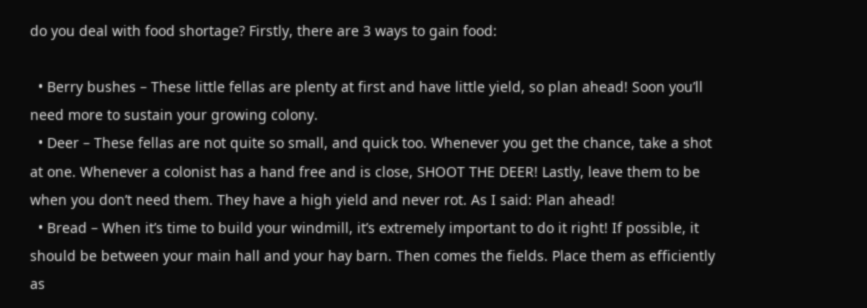do you deal with food shortage? Firstly, there are 3 ways to gain food:

  • Berry bushes – These little fellas are plenty at first and have little yield, so plan ahead! Soon you’ll need more to sustain your growing colony.
  • Deer – These fellas are not quite so small, and quick too. Whenever you get the chance, take a shot at one. Whenever a colonist has a hand free and is close, SHOOT THE DEER! Lastly, leave them to be when you don’t need them. They have a high yield and never rot. As I said: Plan ahead!
  • Bread – When it’s time to build your windmill, it’s extremely important to do it right! If possible, it should be between your main hall and your hay barn. Then comes the fields. Place them as efficiently as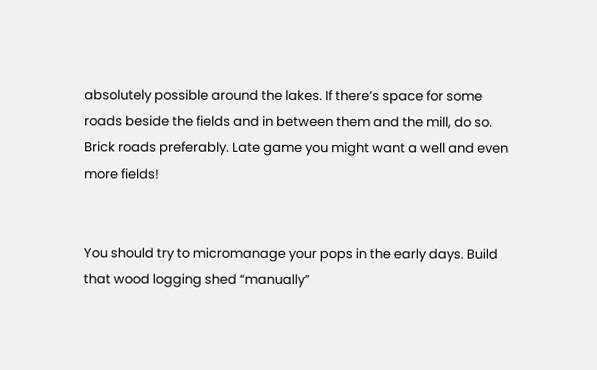absolutely possible around the lakes. If there’s space for some roads beside the fields and in between them and the mill, do so. Brick roads preferably. Late game you might want a well and even more fields!


You should try to micromanage your pops in the early days. Build that wood logging shed “manually”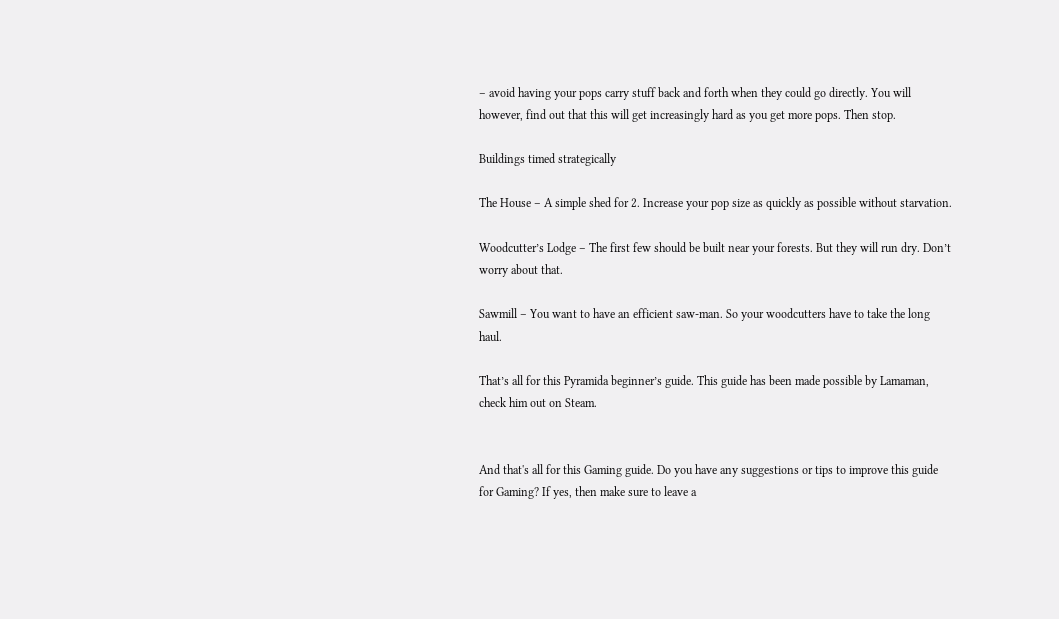– avoid having your pops carry stuff back and forth when they could go directly. You will however, find out that this will get increasingly hard as you get more pops. Then stop.

Buildings timed strategically

The House – A simple shed for 2. Increase your pop size as quickly as possible without starvation.

Woodcutter’s Lodge – The first few should be built near your forests. But they will run dry. Don’t worry about that.

Sawmill – You want to have an efficient saw-man. So your woodcutters have to take the long haul.

That’s all for this Pyramida beginner’s guide. This guide has been made possible by Lamaman, check him out on Steam.


And that's all for this Gaming guide. Do you have any suggestions or tips to improve this guide for Gaming? If yes, then make sure to leave a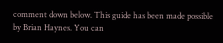comment down below. This guide has been made possible by Brian Haynes. You can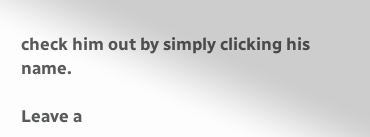check him out by simply clicking his name.

Leave a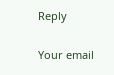Reply

Your email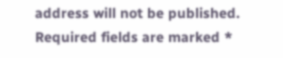address will not be published. Required fields are marked *